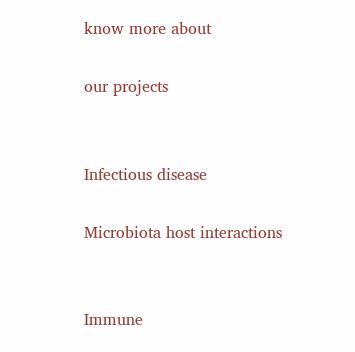know more about

our projects


Infectious disease

Microbiota host interactions


Immune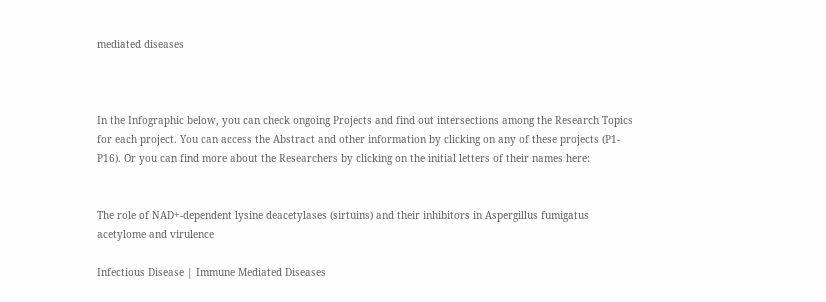mediated diseases



In the Infographic below, you can check ongoing Projects and find out intersections among the Research Topics for each project. You can access the Abstract and other information by clicking on any of these projects (P1-P16). Or you can find more about the Researchers by clicking on the initial letters of their names here:


The role of NAD+-dependent lysine deacetylases (sirtuins) and their inhibitors in Aspergillus fumigatus acetylome and virulence

Infectious Disease | Immune Mediated Diseases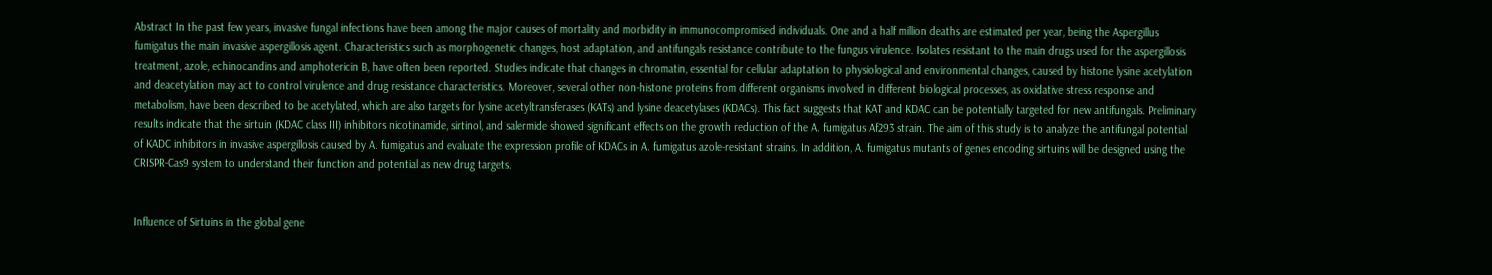Abstract In the past few years, invasive fungal infections have been among the major causes of mortality and morbidity in immunocompromised individuals. One and a half million deaths are estimated per year, being the Aspergillus fumigatus the main invasive aspergillosis agent. Characteristics such as morphogenetic changes, host adaptation, and antifungals resistance contribute to the fungus virulence. Isolates resistant to the main drugs used for the aspergillosis treatment, azole, echinocandins and amphotericin B, have often been reported. Studies indicate that changes in chromatin, essential for cellular adaptation to physiological and environmental changes, caused by histone lysine acetylation and deacetylation may act to control virulence and drug resistance characteristics. Moreover, several other non-histone proteins from different organisms involved in different biological processes, as oxidative stress response and metabolism, have been described to be acetylated, which are also targets for lysine acetyltransferases (KATs) and lysine deacetylases (KDACs). This fact suggests that KAT and KDAC can be potentially targeted for new antifungals. Preliminary results indicate that the sirtuin (KDAC class III) inhibitors nicotinamide, sirtinol, and salermide showed significant effects on the growth reduction of the A. fumigatus Af293 strain. The aim of this study is to analyze the antifungal potential of KADC inhibitors in invasive aspergillosis caused by A. fumigatus and evaluate the expression profile of KDACs in A. fumigatus azole-resistant strains. In addition, A. fumigatus mutants of genes encoding sirtuins will be designed using the CRISPR-Cas9 system to understand their function and potential as new drug targets.


Influence of Sirtuins in the global gene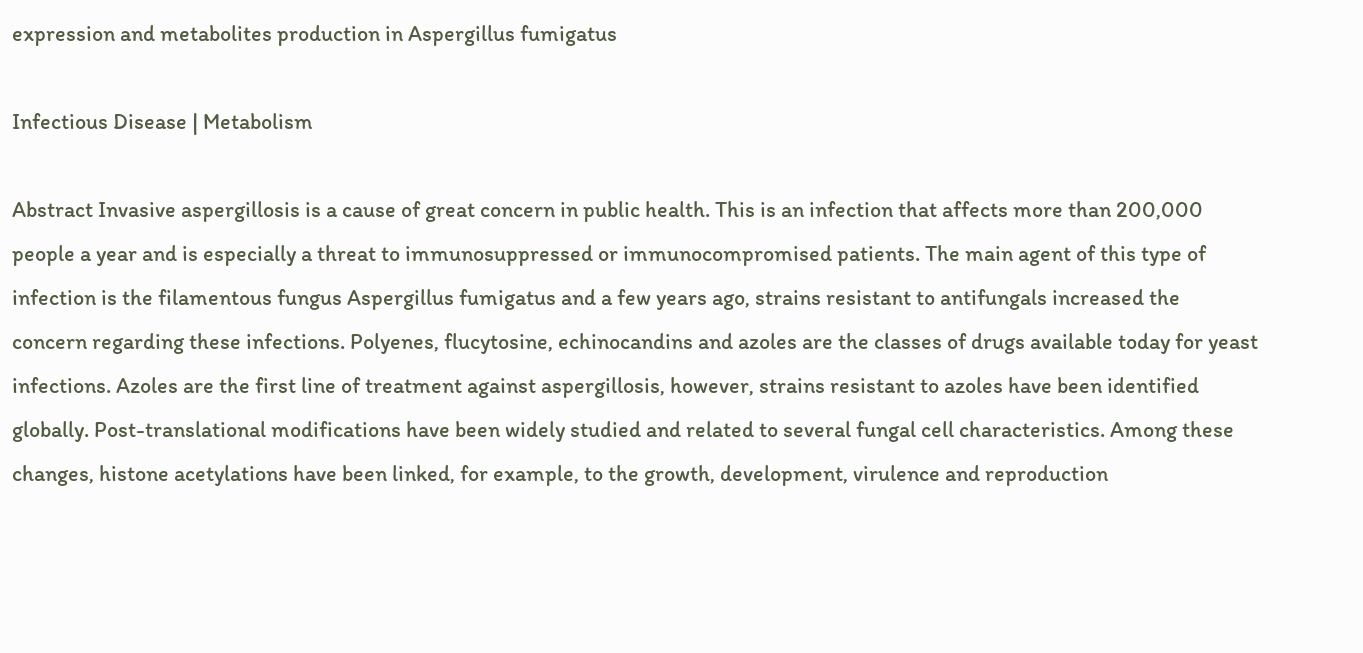expression and metabolites production in Aspergillus fumigatus

Infectious Disease | Metabolism

Abstract Invasive aspergillosis is a cause of great concern in public health. This is an infection that affects more than 200,000 people a year and is especially a threat to immunosuppressed or immunocompromised patients. The main agent of this type of infection is the filamentous fungus Aspergillus fumigatus and a few years ago, strains resistant to antifungals increased the concern regarding these infections. Polyenes, flucytosine, echinocandins and azoles are the classes of drugs available today for yeast infections. Azoles are the first line of treatment against aspergillosis, however, strains resistant to azoles have been identified globally. Post-translational modifications have been widely studied and related to several fungal cell characteristics. Among these changes, histone acetylations have been linked, for example, to the growth, development, virulence and reproduction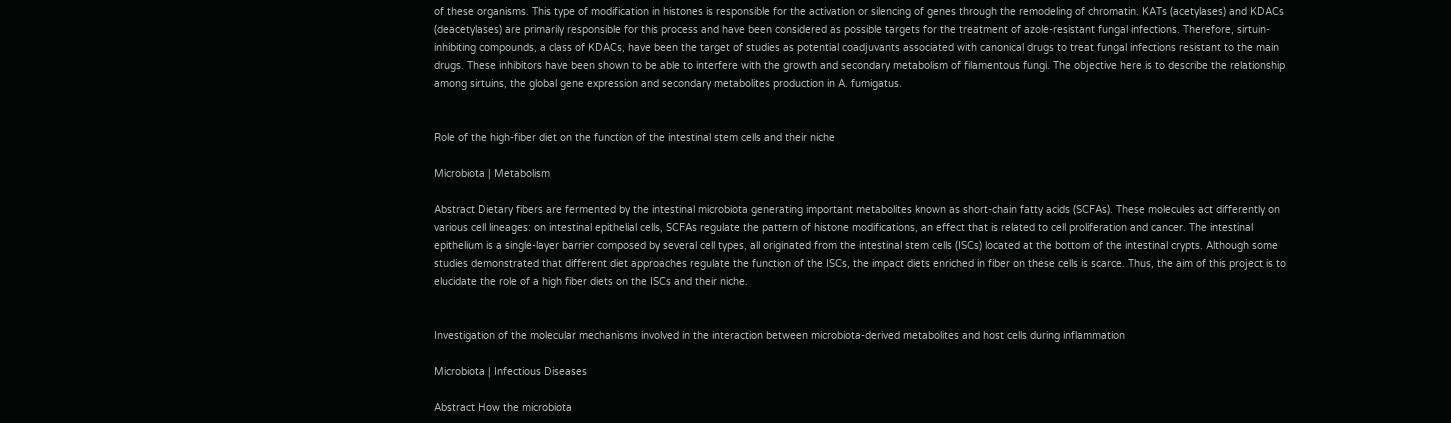of these organisms. This type of modification in histones is responsible for the activation or silencing of genes through the remodeling of chromatin. KATs (acetylases) and KDACs (deacetylases) are primarily responsible for this process and have been considered as possible targets for the treatment of azole-resistant fungal infections. Therefore, sirtuin-inhibiting compounds, a class of KDACs, have been the target of studies as potential coadjuvants associated with canonical drugs to treat fungal infections resistant to the main drugs. These inhibitors have been shown to be able to interfere with the growth and secondary metabolism of filamentous fungi. The objective here is to describe the relationship among sirtuins, the global gene expression and secondary metabolites production in A. fumigatus.


Role of the high-fiber diet on the function of the intestinal stem cells and their niche

Microbiota | Metabolism

Abstract Dietary fibers are fermented by the intestinal microbiota generating important metabolites known as short-chain fatty acids (SCFAs). These molecules act differently on various cell lineages: on intestinal epithelial cells, SCFAs regulate the pattern of histone modifications, an effect that is related to cell proliferation and cancer. The intestinal epithelium is a single-layer barrier composed by several cell types, all originated from the intestinal stem cells (ISCs) located at the bottom of the intestinal crypts. Although some studies demonstrated that different diet approaches regulate the function of the ISCs, the impact diets enriched in fiber on these cells is scarce. Thus, the aim of this project is to elucidate the role of a high fiber diets on the ISCs and their niche.


Investigation of the molecular mechanisms involved in the interaction between microbiota-derived metabolites and host cells during inflammation

Microbiota | Infectious Diseases

Abstract How the microbiota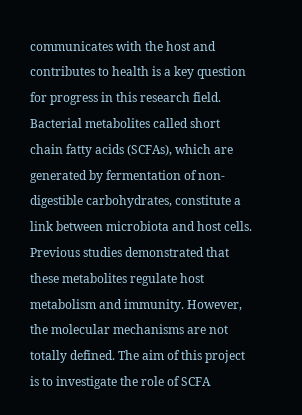communicates with the host and contributes to health is a key question for progress in this research field. Bacterial metabolites called short chain fatty acids (SCFAs), which are generated by fermentation of non-digestible carbohydrates, constitute a link between microbiota and host cells. Previous studies demonstrated that these metabolites regulate host metabolism and immunity. However, the molecular mechanisms are not totally defined. The aim of this project is to investigate the role of SCFA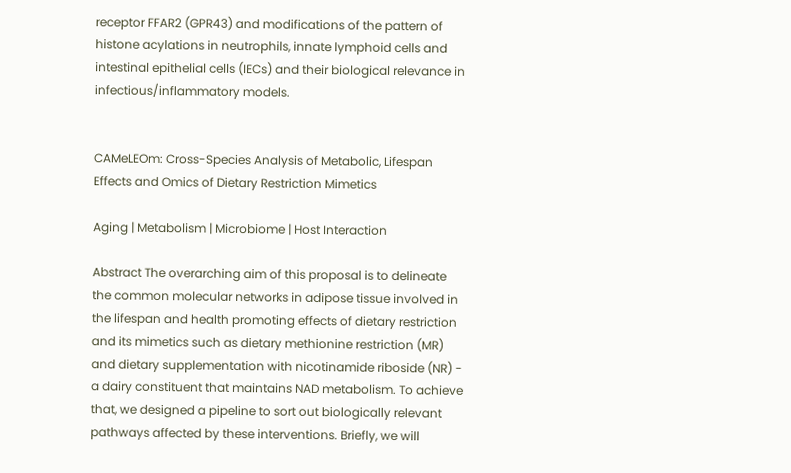receptor FFAR2 (GPR43) and modifications of the pattern of histone acylations in neutrophils, innate lymphoid cells and intestinal epithelial cells (IECs) and their biological relevance in infectious/inflammatory models.


CAMeLEOm: Cross-Species Analysis of Metabolic, Lifespan Effects and Omics of Dietary Restriction Mimetics

Aging | Metabolism | Microbiome | Host Interaction

Abstract The overarching aim of this proposal is to delineate the common molecular networks in adipose tissue involved in the lifespan and health promoting effects of dietary restriction and its mimetics such as dietary methionine restriction (MR) and dietary supplementation with nicotinamide riboside (NR) - a dairy constituent that maintains NAD metabolism. To achieve that, we designed a pipeline to sort out biologically relevant pathways affected by these interventions. Briefly, we will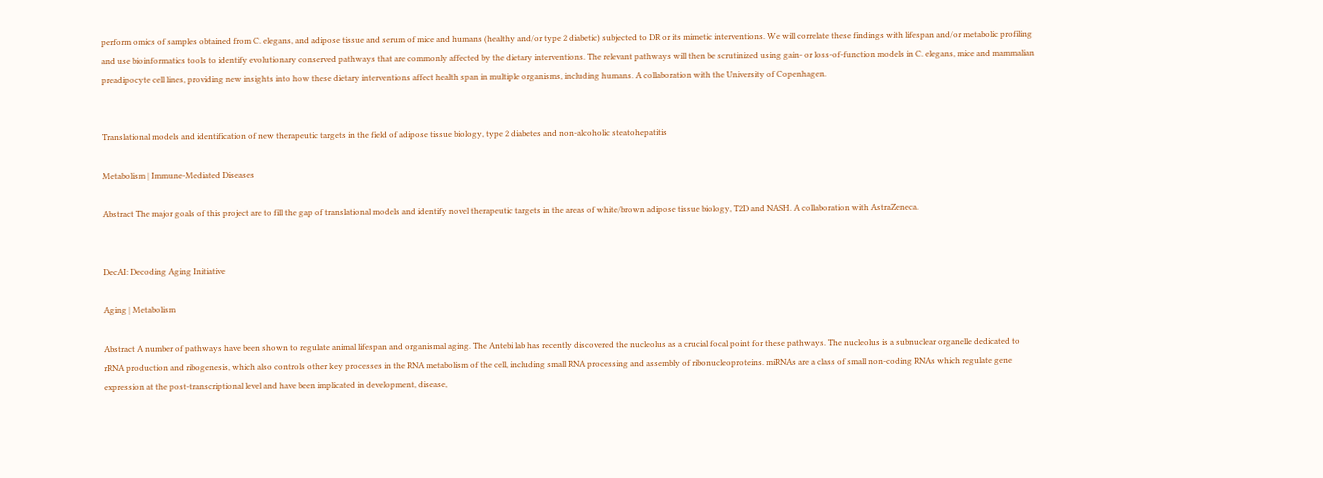perform omics of samples obtained from C. elegans, and adipose tissue and serum of mice and humans (healthy and/or type 2 diabetic) subjected to DR or its mimetic interventions. We will correlate these findings with lifespan and/or metabolic profiling and use bioinformatics tools to identify evolutionary conserved pathways that are commonly affected by the dietary interventions. The relevant pathways will then be scrutinized using gain- or loss-of-function models in C. elegans, mice and mammalian preadipocyte cell lines, providing new insights into how these dietary interventions affect health span in multiple organisms, including humans. A collaboration with the University of Copenhagen.


Translational models and identification of new therapeutic targets in the field of adipose tissue biology, type 2 diabetes and non-alcoholic steatohepatitis

Metabolism | Immune-Mediated Diseases

Abstract The major goals of this project are to fill the gap of translational models and identify novel therapeutic targets in the areas of white/brown adipose tissue biology, T2D and NASH. A collaboration with AstraZeneca.


DecAI: Decoding Aging Initiative

Aging | Metabolism

Abstract A number of pathways have been shown to regulate animal lifespan and organismal aging. The Antebi lab has recently discovered the nucleolus as a crucial focal point for these pathways. The nucleolus is a subnuclear organelle dedicated to rRNA production and ribogenesis, which also controls other key processes in the RNA metabolism of the cell, including small RNA processing and assembly of ribonucleoproteins. miRNAs are a class of small non-coding RNAs which regulate gene expression at the post-transcriptional level and have been implicated in development, disease,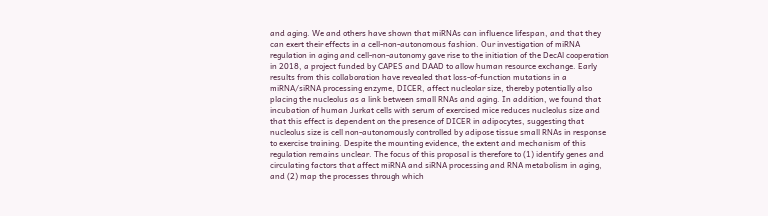and aging. We and others have shown that miRNAs can influence lifespan, and that they can exert their effects in a cell-non-autonomous fashion. Our investigation of miRNA regulation in aging and cell-non-autonomy gave rise to the initiation of the DecAl cooperation in 2018, a project funded by CAPES and DAAD to allow human resource exchange. Early results from this collaboration have revealed that loss-of-function mutations in a miRNA/siRNA processing enzyme, DICER, affect nucleolar size, thereby potentially also placing the nucleolus as a link between small RNAs and aging. In addition, we found that incubation of human Jurkat cells with serum of exercised mice reduces nucleolus size and that this effect is dependent on the presence of DICER in adipocytes, suggesting that nucleolus size is cell non-autonomously controlled by adipose tissue small RNAs in response to exercise training. Despite the mounting evidence, the extent and mechanism of this regulation remains unclear. The focus of this proposal is therefore to (1) identify genes and circulating factors that affect miRNA and siRNA processing and RNA metabolism in aging, and (2) map the processes through which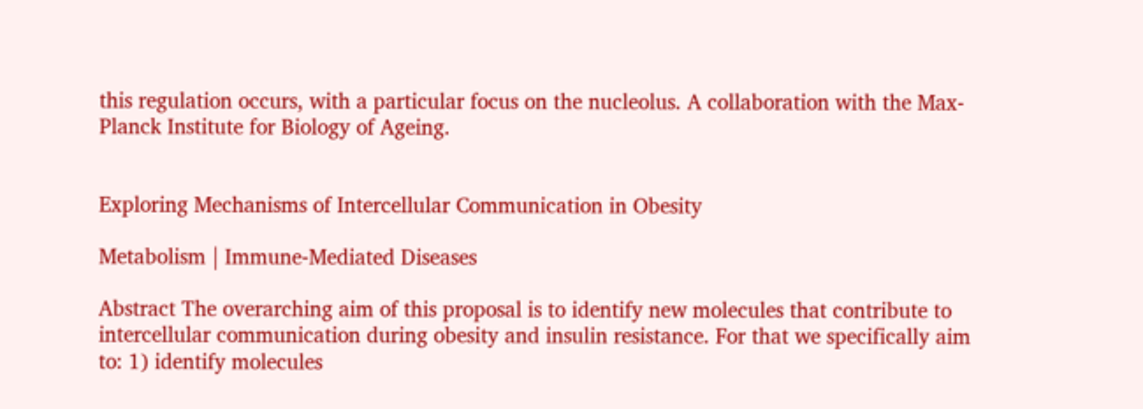this regulation occurs, with a particular focus on the nucleolus. A collaboration with the Max-Planck Institute for Biology of Ageing.


Exploring Mechanisms of Intercellular Communication in Obesity

Metabolism | Immune-Mediated Diseases

Abstract The overarching aim of this proposal is to identify new molecules that contribute to intercellular communication during obesity and insulin resistance. For that we specifically aim to: 1) identify molecules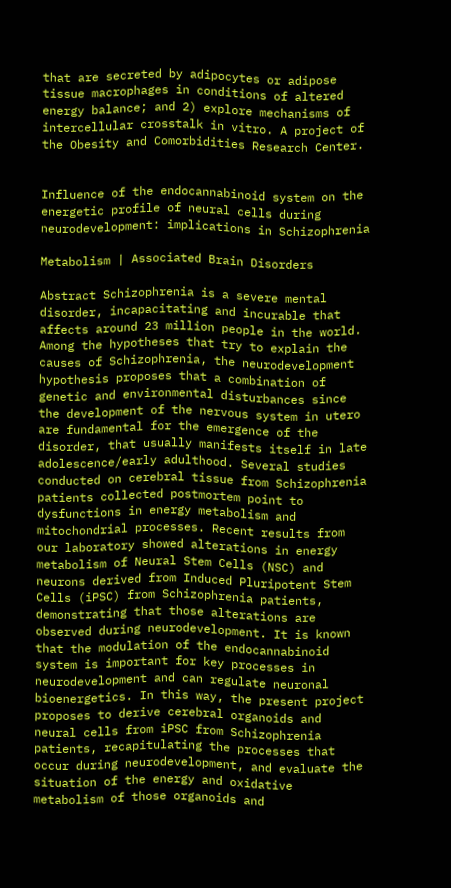that are secreted by adipocytes or adipose tissue macrophages in conditions of altered energy balance; and 2) explore mechanisms of intercellular crosstalk in vitro. A project of the Obesity and Comorbidities Research Center.


Influence of the endocannabinoid system on the energetic profile of neural cells during neurodevelopment: implications in Schizophrenia

Metabolism | Associated Brain Disorders

Abstract Schizophrenia is a severe mental disorder, incapacitating and incurable that affects around 23 million people in the world. Among the hypotheses that try to explain the causes of Schizophrenia, the neurodevelopment hypothesis proposes that a combination of genetic and environmental disturbances since the development of the nervous system in utero are fundamental for the emergence of the disorder, that usually manifests itself in late adolescence/early adulthood. Several studies conducted on cerebral tissue from Schizophrenia patients collected postmortem point to dysfunctions in energy metabolism and mitochondrial processes. Recent results from our laboratory showed alterations in energy metabolism of Neural Stem Cells (NSC) and neurons derived from Induced Pluripotent Stem Cells (iPSC) from Schizophrenia patients, demonstrating that those alterations are observed during neurodevelopment. It is known that the modulation of the endocannabinoid system is important for key processes in neurodevelopment and can regulate neuronal bioenergetics. In this way, the present project proposes to derive cerebral organoids and neural cells from iPSC from Schizophrenia patients, recapitulating the processes that occur during neurodevelopment, and evaluate the situation of the energy and oxidative metabolism of those organoids and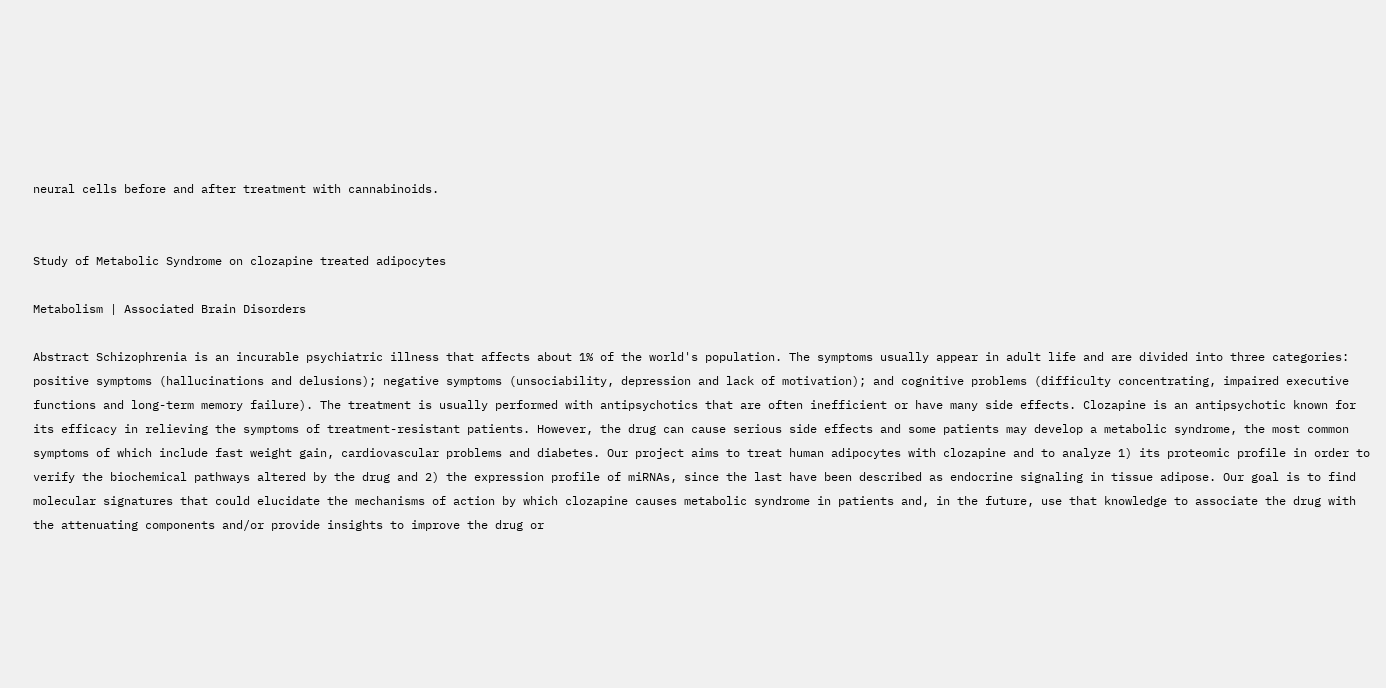neural cells before and after treatment with cannabinoids.


Study of Metabolic Syndrome on clozapine treated adipocytes

Metabolism | Associated Brain Disorders

Abstract Schizophrenia is an incurable psychiatric illness that affects about 1% of the world's population. The symptoms usually appear in adult life and are divided into three categories: positive symptoms (hallucinations and delusions); negative symptoms (unsociability, depression and lack of motivation); and cognitive problems (difficulty concentrating, impaired executive functions and long-term memory failure). The treatment is usually performed with antipsychotics that are often inefficient or have many side effects. Clozapine is an antipsychotic known for its efficacy in relieving the symptoms of treatment-resistant patients. However, the drug can cause serious side effects and some patients may develop a metabolic syndrome, the most common symptoms of which include fast weight gain, cardiovascular problems and diabetes. Our project aims to treat human adipocytes with clozapine and to analyze 1) its proteomic profile in order to verify the biochemical pathways altered by the drug and 2) the expression profile of miRNAs, since the last have been described as endocrine signaling in tissue adipose. Our goal is to find molecular signatures that could elucidate the mechanisms of action by which clozapine causes metabolic syndrome in patients and, in the future, use that knowledge to associate the drug with the attenuating components and/or provide insights to improve the drug or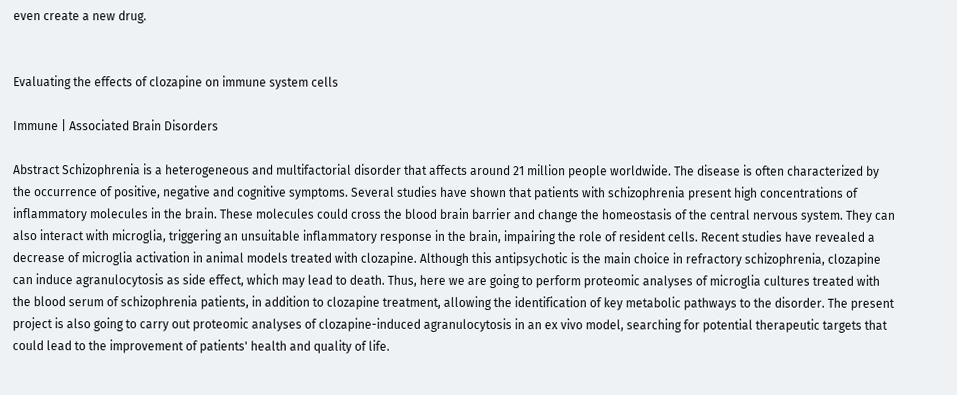even create a new drug.


Evaluating the effects of clozapine on immune system cells

Immune | Associated Brain Disorders

Abstract Schizophrenia is a heterogeneous and multifactorial disorder that affects around 21 million people worldwide. The disease is often characterized by the occurrence of positive, negative and cognitive symptoms. Several studies have shown that patients with schizophrenia present high concentrations of inflammatory molecules in the brain. These molecules could cross the blood brain barrier and change the homeostasis of the central nervous system. They can also interact with microglia, triggering an unsuitable inflammatory response in the brain, impairing the role of resident cells. Recent studies have revealed a decrease of microglia activation in animal models treated with clozapine. Although this antipsychotic is the main choice in refractory schizophrenia, clozapine can induce agranulocytosis as side effect, which may lead to death. Thus, here we are going to perform proteomic analyses of microglia cultures treated with the blood serum of schizophrenia patients, in addition to clozapine treatment, allowing the identification of key metabolic pathways to the disorder. The present project is also going to carry out proteomic analyses of clozapine-induced agranulocytosis in an ex vivo model, searching for potential therapeutic targets that could lead to the improvement of patients' health and quality of life.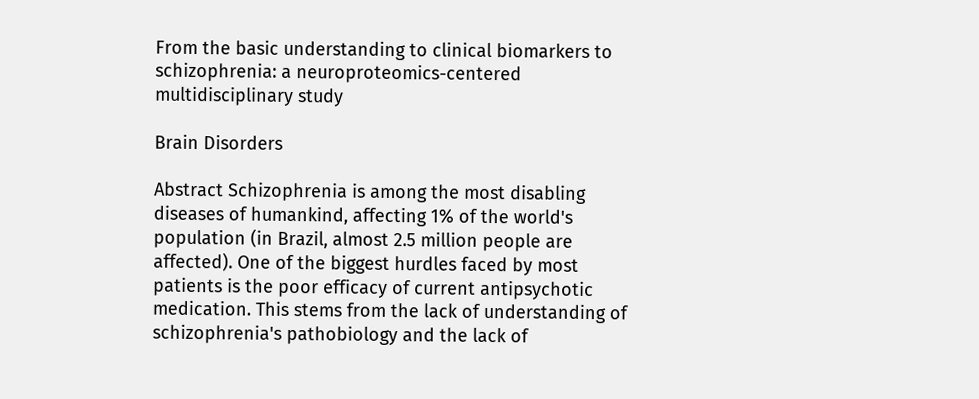From the basic understanding to clinical biomarkers to schizophrenia: a neuroproteomics-centered multidisciplinary study

Brain Disorders

Abstract Schizophrenia is among the most disabling diseases of humankind, affecting 1% of the world's population (in Brazil, almost 2.5 million people are affected). One of the biggest hurdles faced by most patients is the poor efficacy of current antipsychotic medication. This stems from the lack of understanding of schizophrenia's pathobiology and the lack of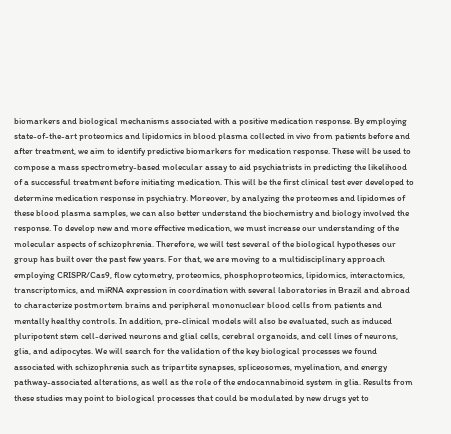biomarkers and biological mechanisms associated with a positive medication response. By employing state-of-the-art proteomics and lipidomics in blood plasma collected in vivo from patients before and after treatment, we aim to identify predictive biomarkers for medication response. These will be used to compose a mass spectrometry-based molecular assay to aid psychiatrists in predicting the likelihood of a successful treatment before initiating medication. This will be the first clinical test ever developed to determine medication response in psychiatry. Moreover, by analyzing the proteomes and lipidomes of these blood plasma samples, we can also better understand the biochemistry and biology involved the response. To develop new and more effective medication, we must increase our understanding of the molecular aspects of schizophrenia. Therefore, we will test several of the biological hypotheses our group has built over the past few years. For that, we are moving to a multidisciplinary approach employing CRISPR/Cas9, flow cytometry, proteomics, phosphoproteomics, lipidomics, interactomics, transcriptomics, and miRNA expression in coordination with several laboratories in Brazil and abroad to characterize postmortem brains and peripheral mononuclear blood cells from patients and mentally healthy controls. In addition, pre-clinical models will also be evaluated, such as induced pluripotent stem cell-derived neurons and glial cells, cerebral organoids, and cell lines of neurons, glia, and adipocytes. We will search for the validation of the key biological processes we found associated with schizophrenia such as tripartite synapses, spliceosomes, myelination, and energy pathway-associated alterations, as well as the role of the endocannabinoid system in glia. Results from these studies may point to biological processes that could be modulated by new drugs yet to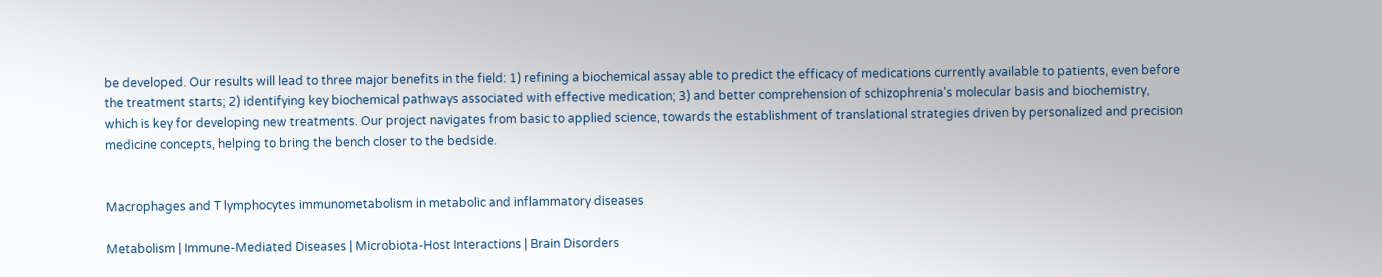be developed. Our results will lead to three major benefits in the field: 1) refining a biochemical assay able to predict the efficacy of medications currently available to patients, even before the treatment starts; 2) identifying key biochemical pathways associated with effective medication; 3) and better comprehension of schizophrenia's molecular basis and biochemistry, which is key for developing new treatments. Our project navigates from basic to applied science, towards the establishment of translational strategies driven by personalized and precision medicine concepts, helping to bring the bench closer to the bedside.


Macrophages and T lymphocytes immunometabolism in metabolic and inflammatory diseases

Metabolism | Immune-Mediated Diseases | Microbiota-Host Interactions | Brain Disorders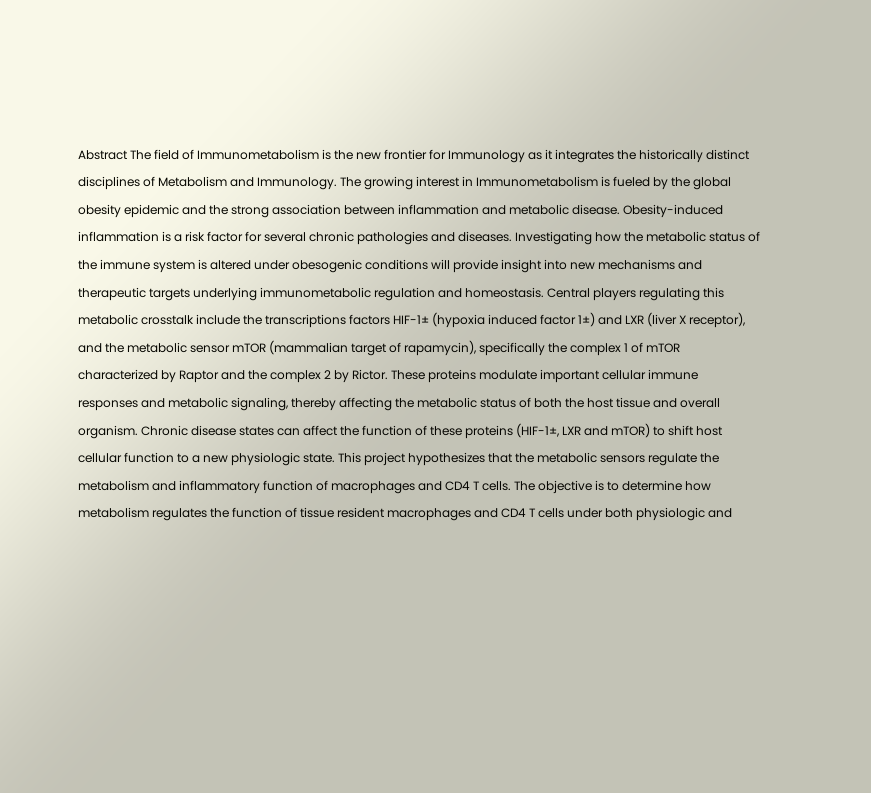Abstract The field of Immunometabolism is the new frontier for Immunology as it integrates the historically distinct disciplines of Metabolism and Immunology. The growing interest in Immunometabolism is fueled by the global obesity epidemic and the strong association between inflammation and metabolic disease. Obesity-induced inflammation is a risk factor for several chronic pathologies and diseases. Investigating how the metabolic status of the immune system is altered under obesogenic conditions will provide insight into new mechanisms and therapeutic targets underlying immunometabolic regulation and homeostasis. Central players regulating this metabolic crosstalk include the transcriptions factors HIF-1± (hypoxia induced factor 1±) and LXR (liver X receptor), and the metabolic sensor mTOR (mammalian target of rapamycin), specifically the complex 1 of mTOR characterized by Raptor and the complex 2 by Rictor. These proteins modulate important cellular immune responses and metabolic signaling, thereby affecting the metabolic status of both the host tissue and overall organism. Chronic disease states can affect the function of these proteins (HIF-1±, LXR and mTOR) to shift host cellular function to a new physiologic state. This project hypothesizes that the metabolic sensors regulate the metabolism and inflammatory function of macrophages and CD4 T cells. The objective is to determine how metabolism regulates the function of tissue resident macrophages and CD4 T cells under both physiologic and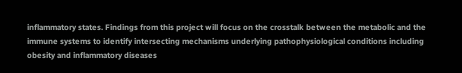inflammatory states. Findings from this project will focus on the crosstalk between the metabolic and the immune systems to identify intersecting mechanisms underlying pathophysiological conditions including obesity and inflammatory diseases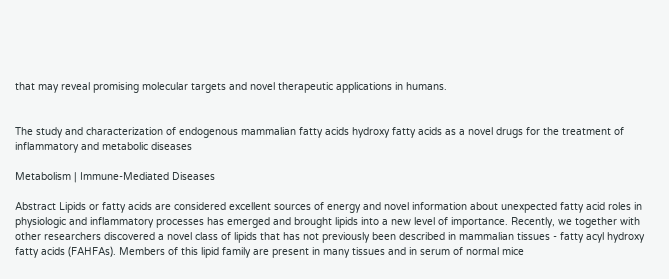that may reveal promising molecular targets and novel therapeutic applications in humans.


The study and characterization of endogenous mammalian fatty acids hydroxy fatty acids as a novel drugs for the treatment of inflammatory and metabolic diseases

Metabolism | Immune-Mediated Diseases

Abstract Lipids or fatty acids are considered excellent sources of energy and novel information about unexpected fatty acid roles in physiologic and inflammatory processes has emerged and brought lipids into a new level of importance. Recently, we together with other researchers discovered a novel class of lipids that has not previously been described in mammalian tissues - fatty acyl hydroxy fatty acids (FAHFAs). Members of this lipid family are present in many tissues and in serum of normal mice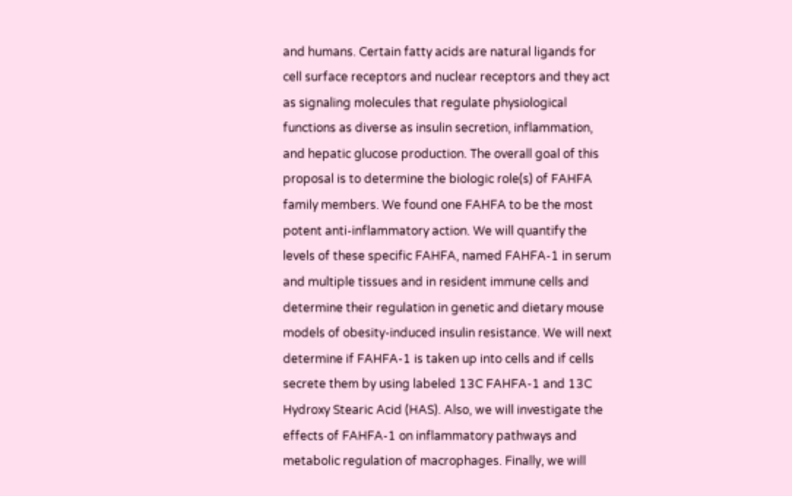and humans. Certain fatty acids are natural ligands for cell surface receptors and nuclear receptors and they act as signaling molecules that regulate physiological functions as diverse as insulin secretion, inflammation, and hepatic glucose production. The overall goal of this proposal is to determine the biologic role(s) of FAHFA family members. We found one FAHFA to be the most potent anti-inflammatory action. We will quantify the levels of these specific FAHFA, named FAHFA-1 in serum and multiple tissues and in resident immune cells and determine their regulation in genetic and dietary mouse models of obesity-induced insulin resistance. We will next determine if FAHFA-1 is taken up into cells and if cells secrete them by using labeled 13C FAHFA-1 and 13C Hydroxy Stearic Acid (HAS). Also, we will investigate the effects of FAHFA-1 on inflammatory pathways and metabolic regulation of macrophages. Finally, we will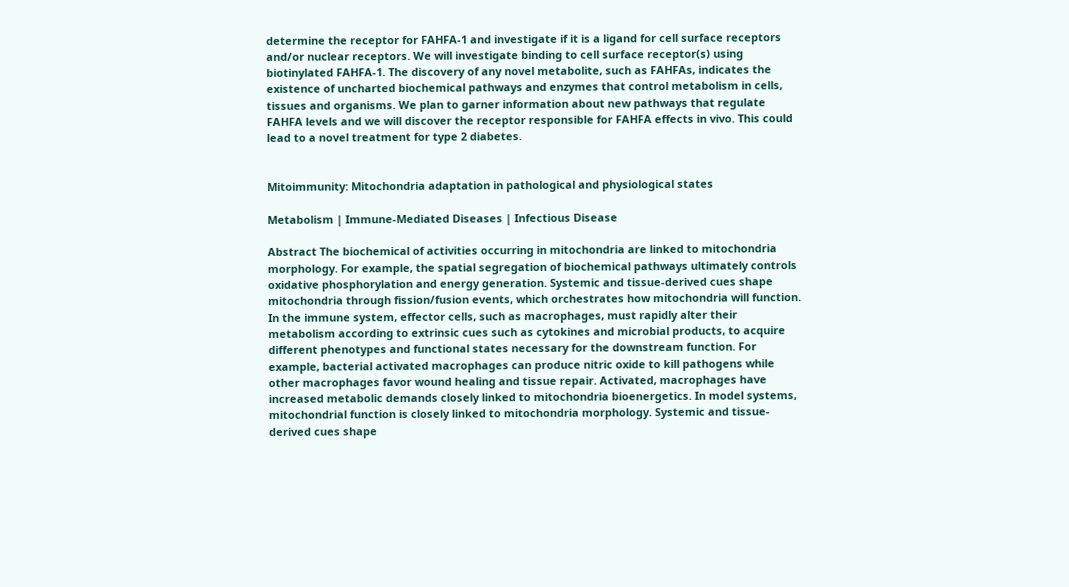determine the receptor for FAHFA-1 and investigate if it is a ligand for cell surface receptors and/or nuclear receptors. We will investigate binding to cell surface receptor(s) using biotinylated FAHFA-1. The discovery of any novel metabolite, such as FAHFAs, indicates the existence of uncharted biochemical pathways and enzymes that control metabolism in cells, tissues and organisms. We plan to garner information about new pathways that regulate FAHFA levels and we will discover the receptor responsible for FAHFA effects in vivo. This could lead to a novel treatment for type 2 diabetes.


Mitoimmunity: Mitochondria adaptation in pathological and physiological states

Metabolism | Immune-Mediated Diseases | Infectious Disease

Abstract The biochemical of activities occurring in mitochondria are linked to mitochondria morphology. For example, the spatial segregation of biochemical pathways ultimately controls oxidative phosphorylation and energy generation. Systemic and tissue-derived cues shape mitochondria through fission/fusion events, which orchestrates how mitochondria will function. In the immune system, effector cells, such as macrophages, must rapidly alter their metabolism according to extrinsic cues such as cytokines and microbial products, to acquire different phenotypes and functional states necessary for the downstream function. For example, bacterial activated macrophages can produce nitric oxide to kill pathogens while other macrophages favor wound healing and tissue repair. Activated, macrophages have increased metabolic demands closely linked to mitochondria bioenergetics. In model systems, mitochondrial function is closely linked to mitochondria morphology. Systemic and tissue-derived cues shape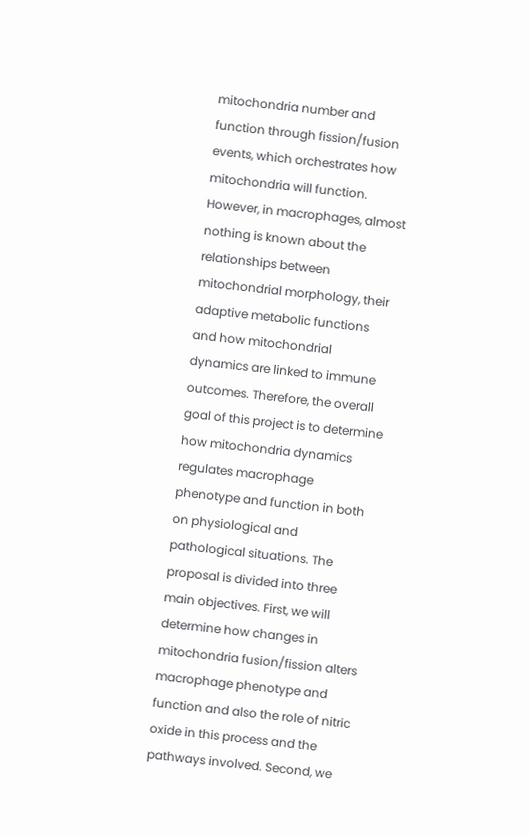mitochondria number and function through fission/fusion events, which orchestrates how mitochondria will function. However, in macrophages, almost nothing is known about the relationships between mitochondrial morphology, their adaptive metabolic functions and how mitochondrial dynamics are linked to immune outcomes. Therefore, the overall goal of this project is to determine how mitochondria dynamics regulates macrophage phenotype and function in both on physiological and pathological situations. The proposal is divided into three main objectives. First, we will determine how changes in mitochondria fusion/fission alters macrophage phenotype and function and also the role of nitric oxide in this process and the pathways involved. Second, we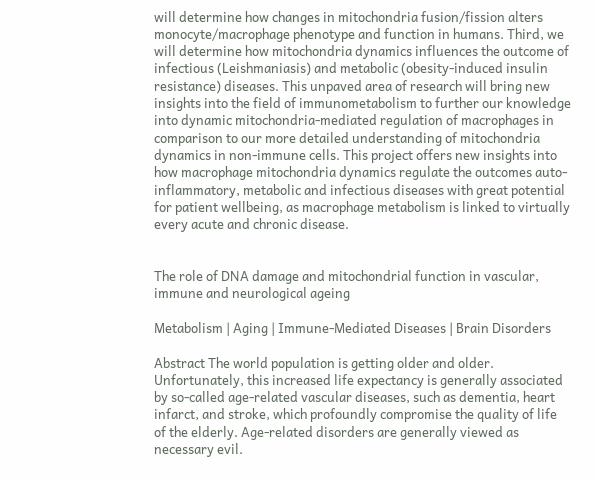will determine how changes in mitochondria fusion/fission alters monocyte/macrophage phenotype and function in humans. Third, we will determine how mitochondria dynamics influences the outcome of infectious (Leishmaniasis) and metabolic (obesity-induced insulin resistance) diseases. This unpaved area of research will bring new insights into the field of immunometabolism to further our knowledge into dynamic mitochondria-mediated regulation of macrophages in comparison to our more detailed understanding of mitochondria dynamics in non-immune cells. This project offers new insights into how macrophage mitochondria dynamics regulate the outcomes auto-inflammatory, metabolic and infectious diseases with great potential for patient wellbeing, as macrophage metabolism is linked to virtually every acute and chronic disease.


The role of DNA damage and mitochondrial function in vascular, immune and neurological ageing

Metabolism | Aging | Immune-Mediated Diseases | Brain Disorders

Abstract The world population is getting older and older. Unfortunately, this increased life expectancy is generally associated by so-called age-related vascular diseases, such as dementia, heart infarct, and stroke, which profoundly compromise the quality of life of the elderly. Age-related disorders are generally viewed as necessary evil.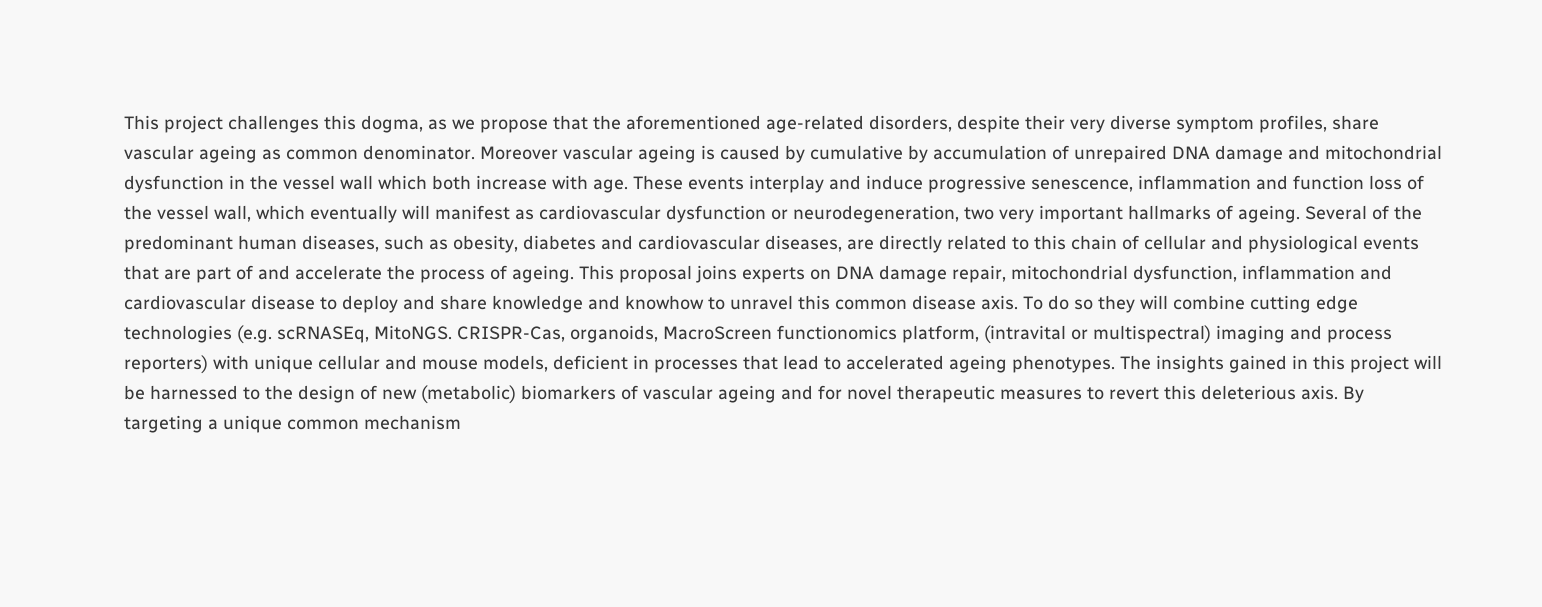This project challenges this dogma, as we propose that the aforementioned age-related disorders, despite their very diverse symptom profiles, share vascular ageing as common denominator. Moreover vascular ageing is caused by cumulative by accumulation of unrepaired DNA damage and mitochondrial dysfunction in the vessel wall which both increase with age. These events interplay and induce progressive senescence, inflammation and function loss of the vessel wall, which eventually will manifest as cardiovascular dysfunction or neurodegeneration, two very important hallmarks of ageing. Several of the predominant human diseases, such as obesity, diabetes and cardiovascular diseases, are directly related to this chain of cellular and physiological events that are part of and accelerate the process of ageing. This proposal joins experts on DNA damage repair, mitochondrial dysfunction, inflammation and cardiovascular disease to deploy and share knowledge and knowhow to unravel this common disease axis. To do so they will combine cutting edge technologies (e.g. scRNASEq, MitoNGS. CRISPR-Cas, organoids, MacroScreen functionomics platform, (intravital or multispectral) imaging and process reporters) with unique cellular and mouse models, deficient in processes that lead to accelerated ageing phenotypes. The insights gained in this project will be harnessed to the design of new (metabolic) biomarkers of vascular ageing and for novel therapeutic measures to revert this deleterious axis. By targeting a unique common mechanism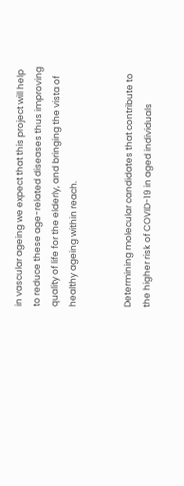in vascular ageing we expect that this project will help to reduce these age-related diseases thus improving quality of life for the elderly, and bringing the vista of healthy ageing within reach.


Determining molecular candidates that contribute to the higher risk of COVID-19 in aged individuals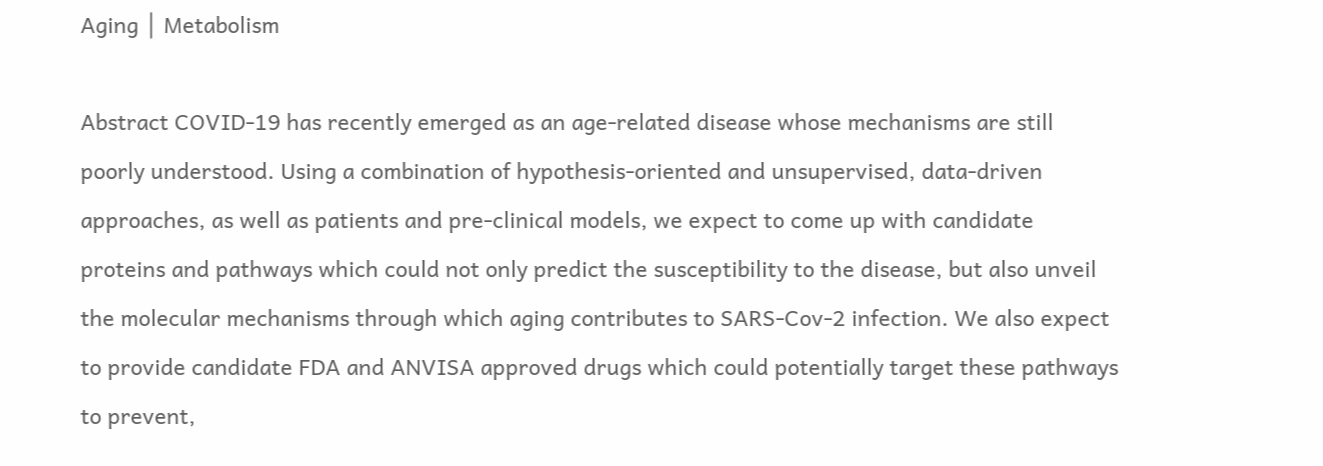Aging │ Metabolism

Abstract COVID-19 has recently emerged as an age-related disease whose mechanisms are still poorly understood. Using a combination of hypothesis-oriented and unsupervised, data-driven approaches, as well as patients and pre-clinical models, we expect to come up with candidate proteins and pathways which could not only predict the susceptibility to the disease, but also unveil the molecular mechanisms through which aging contributes to SARS-Cov-2 infection. We also expect to provide candidate FDA and ANVISA approved drugs which could potentially target these pathways to prevent,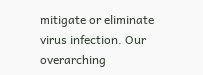mitigate or eliminate virus infection. Our overarching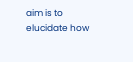aim is to elucidate how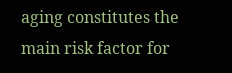aging constitutes the main risk factor for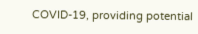COVID-19, providing potential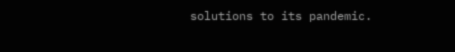solutions to its pandemic.